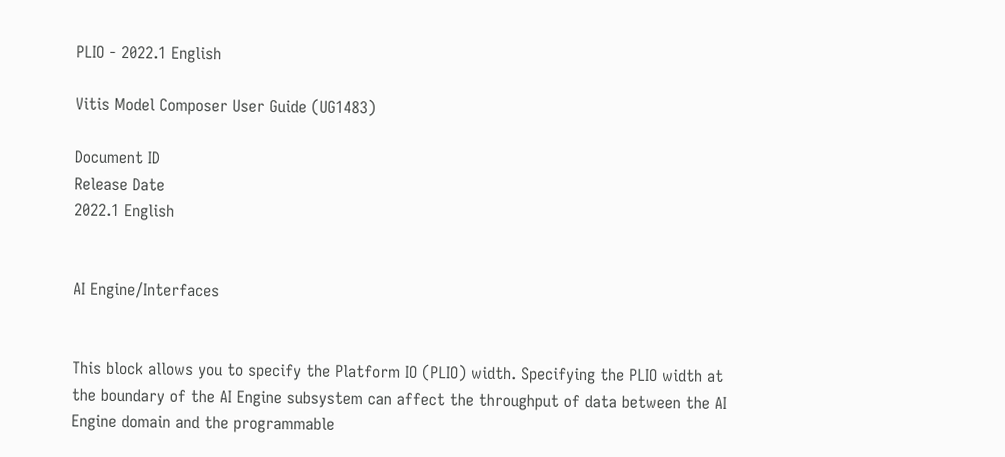PLIO - 2022.1 English

Vitis Model Composer User Guide (UG1483)

Document ID
Release Date
2022.1 English


AI Engine/Interfaces


This block allows you to specify the Platform IO (PLIO) width. Specifying the PLIO width at the boundary of the AI Engine subsystem can affect the throughput of data between the AI Engine domain and the programmable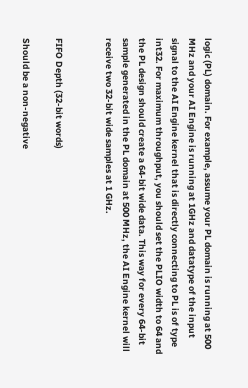logic (PL) domain. For example, assume your PL domain is running at 500 MHz and your AI Engine is running at 1GHz and datatype of the input signal to the AI Engine kernel that is directly connecting to PL is of type int32. For maximum throughput, you should set the PLIO width to 64 and the PL design should create a 64-bit wide data. This way for every 64-bit sample generated in the PL domain at 500 MHz, the AI Engine kernel will receive two 32-bit wide samples at 1 GHz.


FIFO Depth (32-bit words)

Should be a non-negative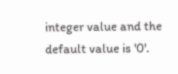integer value and the default value is '0'.